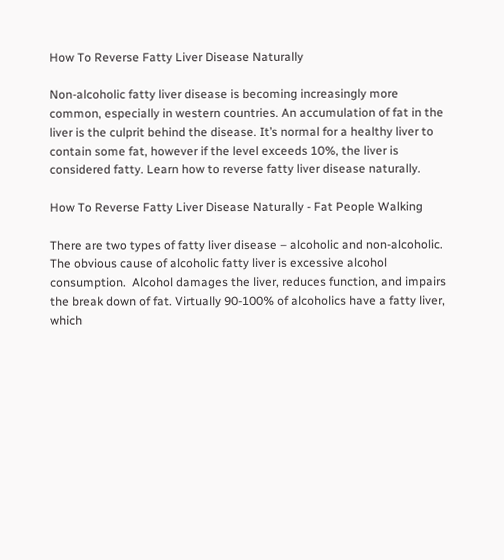How To Reverse Fatty Liver Disease Naturally

Non-alcoholic fatty liver disease is becoming increasingly more common, especially in western countries. An accumulation of fat in the liver is the culprit behind the disease. It’s normal for a healthy liver to contain some fat, however if the level exceeds 10%, the liver is considered fatty. Learn how to reverse fatty liver disease naturally.

How To Reverse Fatty Liver Disease Naturally - Fat People Walking

There are two types of fatty liver disease – alcoholic and non-alcoholic. The obvious cause of alcoholic fatty liver is excessive alcohol consumption.  Alcohol damages the liver, reduces function, and impairs the break down of fat. Virtually 90-100% of alcoholics have a fatty liver, which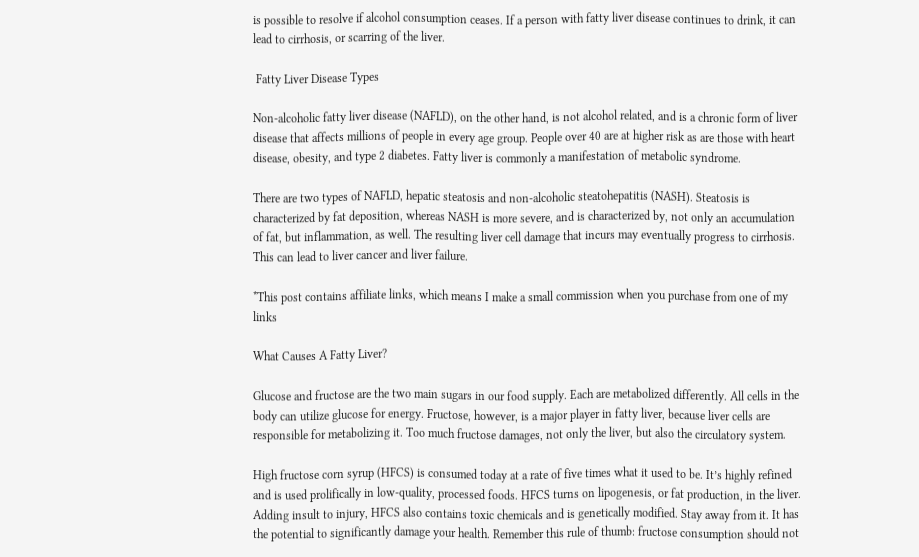is possible to resolve if alcohol consumption ceases. If a person with fatty liver disease continues to drink, it can lead to cirrhosis, or scarring of the liver.

 Fatty Liver Disease Types

Non-alcoholic fatty liver disease (NAFLD), on the other hand, is not alcohol related, and is a chronic form of liver disease that affects millions of people in every age group. People over 40 are at higher risk as are those with heart disease, obesity, and type 2 diabetes. Fatty liver is commonly a manifestation of metabolic syndrome.

There are two types of NAFLD, hepatic steatosis and non-alcoholic steatohepatitis (NASH). Steatosis is characterized by fat deposition, whereas NASH is more severe, and is characterized by, not only an accumulation of fat, but inflammation, as well. The resulting liver cell damage that incurs may eventually progress to cirrhosis. This can lead to liver cancer and liver failure.

*This post contains affiliate links, which means I make a small commission when you purchase from one of my links

What Causes A Fatty Liver?

Glucose and fructose are the two main sugars in our food supply. Each are metabolized differently. All cells in the body can utilize glucose for energy. Fructose, however, is a major player in fatty liver, because liver cells are responsible for metabolizing it. Too much fructose damages, not only the liver, but also the circulatory system.

High fructose corn syrup (HFCS) is consumed today at a rate of five times what it used to be. It’s highly refined and is used prolifically in low-quality, processed foods. HFCS turns on lipogenesis, or fat production, in the liver. Adding insult to injury, HFCS also contains toxic chemicals and is genetically modified. Stay away from it. It has the potential to significantly damage your health. Remember this rule of thumb: fructose consumption should not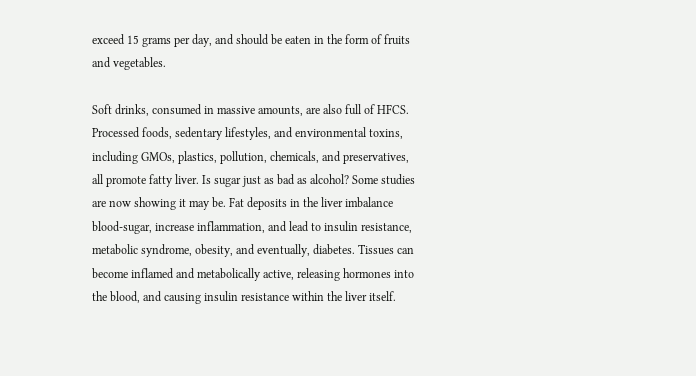exceed 15 grams per day, and should be eaten in the form of fruits and vegetables.

Soft drinks, consumed in massive amounts, are also full of HFCS.  Processed foods, sedentary lifestyles, and environmental toxins, including GMOs, plastics, pollution, chemicals, and preservatives, all promote fatty liver. Is sugar just as bad as alcohol? Some studies are now showing it may be. Fat deposits in the liver imbalance blood-sugar, increase inflammation, and lead to insulin resistance, metabolic syndrome, obesity, and eventually, diabetes. Tissues can become inflamed and metabolically active, releasing hormones into the blood, and causing insulin resistance within the liver itself.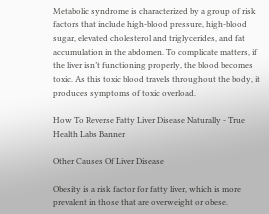Metabolic syndrome is characterized by a group of risk factors that include high-blood pressure, high-blood sugar, elevated cholesterol and triglycerides, and fat accumulation in the abdomen. To complicate matters, if the liver isn’t functioning properly, the blood becomes toxic. As this toxic blood travels throughout the body, it produces symptoms of toxic overload.

How To Reverse Fatty Liver Disease Naturally - True Health Labs Banner

Other Causes Of Liver Disease

Obesity is a risk factor for fatty liver, which is more prevalent in those that are overweight or obese.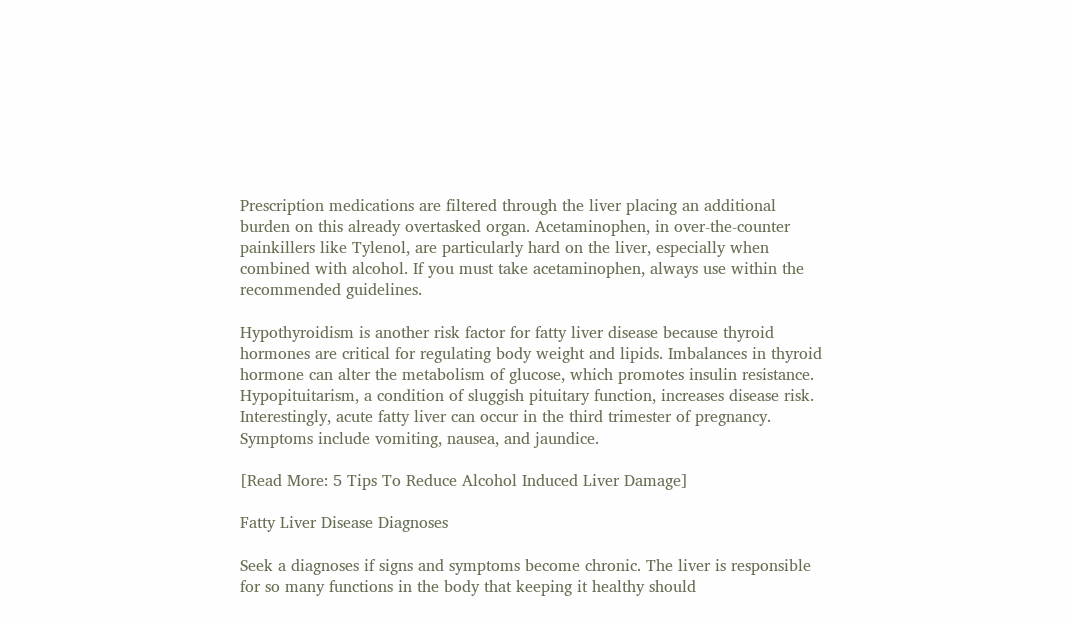Prescription medications are filtered through the liver placing an additional burden on this already overtasked organ. Acetaminophen, in over-the-counter painkillers like Tylenol, are particularly hard on the liver, especially when combined with alcohol. If you must take acetaminophen, always use within the recommended guidelines.

Hypothyroidism is another risk factor for fatty liver disease because thyroid hormones are critical for regulating body weight and lipids. Imbalances in thyroid hormone can alter the metabolism of glucose, which promotes insulin resistance. Hypopituitarism, a condition of sluggish pituitary function, increases disease risk. Interestingly, acute fatty liver can occur in the third trimester of pregnancy. Symptoms include vomiting, nausea, and jaundice.

[Read More: 5 Tips To Reduce Alcohol Induced Liver Damage]

Fatty Liver Disease Diagnoses

Seek a diagnoses if signs and symptoms become chronic. The liver is responsible for so many functions in the body that keeping it healthy should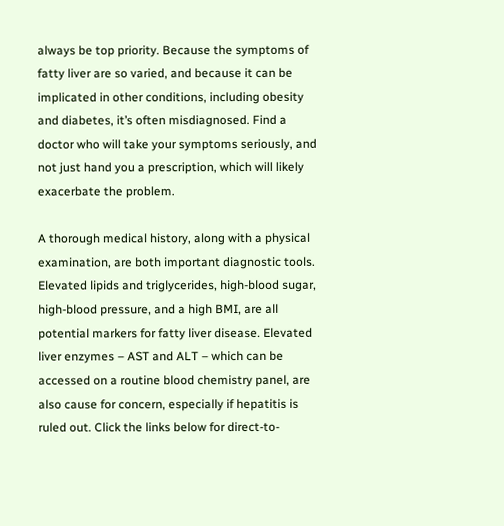always be top priority. Because the symptoms of fatty liver are so varied, and because it can be implicated in other conditions, including obesity and diabetes, it’s often misdiagnosed. Find a doctor who will take your symptoms seriously, and not just hand you a prescription, which will likely exacerbate the problem.

A thorough medical history, along with a physical examination, are both important diagnostic tools. Elevated lipids and triglycerides, high-blood sugar, high-blood pressure, and a high BMI, are all potential markers for fatty liver disease. Elevated liver enzymes – AST and ALT – which can be accessed on a routine blood chemistry panel, are also cause for concern, especially if hepatitis is ruled out. Click the links below for direct-to-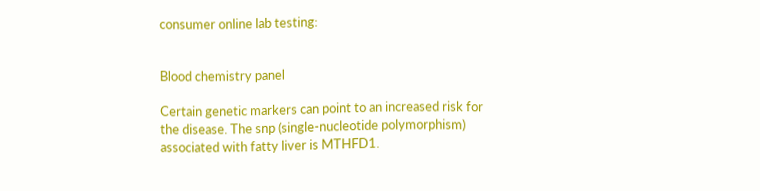consumer online lab testing:


Blood chemistry panel

Certain genetic markers can point to an increased risk for the disease. The snp (single-nucleotide polymorphism) associated with fatty liver is MTHFD1.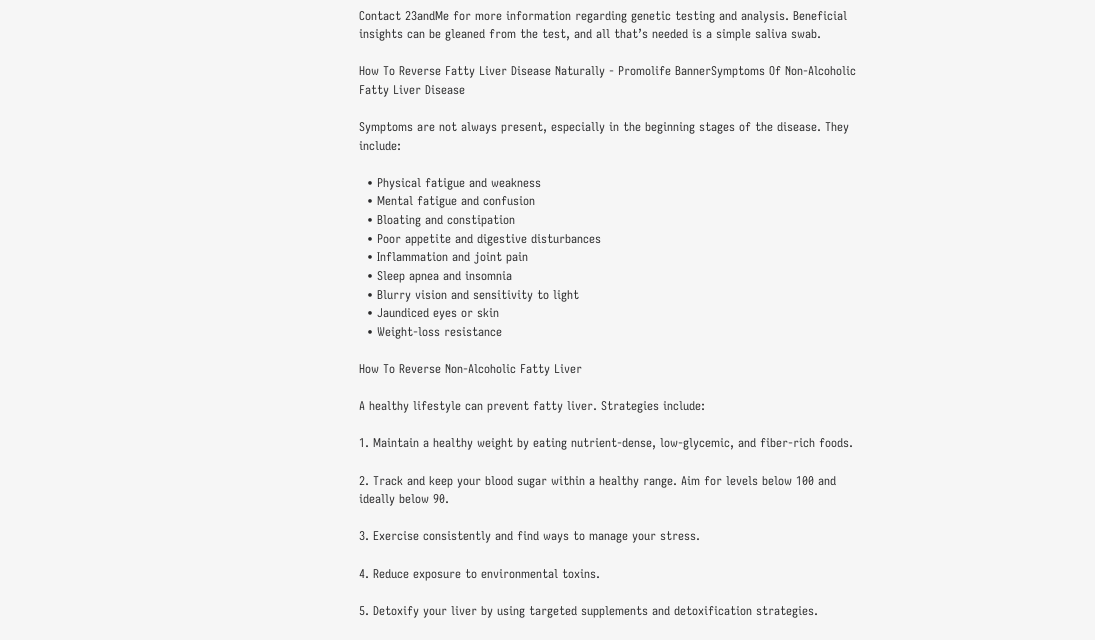Contact 23andMe for more information regarding genetic testing and analysis. Beneficial insights can be gleaned from the test, and all that’s needed is a simple saliva swab.

How To Reverse Fatty Liver Disease Naturally - Promolife BannerSymptoms Of Non-Alcoholic Fatty Liver Disease

Symptoms are not always present, especially in the beginning stages of the disease. They include:

  • Physical fatigue and weakness
  • Mental fatigue and confusion
  • Bloating and constipation
  • Poor appetite and digestive disturbances
  • Inflammation and joint pain
  • Sleep apnea and insomnia
  • Blurry vision and sensitivity to light
  • Jaundiced eyes or skin
  • Weight-loss resistance

How To Reverse Non-Alcoholic Fatty Liver

A healthy lifestyle can prevent fatty liver. Strategies include:

1. Maintain a healthy weight by eating nutrient-dense, low-glycemic, and fiber-rich foods.

2. Track and keep your blood sugar within a healthy range. Aim for levels below 100 and ideally below 90.

3. Exercise consistently and find ways to manage your stress.

4. Reduce exposure to environmental toxins.

5. Detoxify your liver by using targeted supplements and detoxification strategies.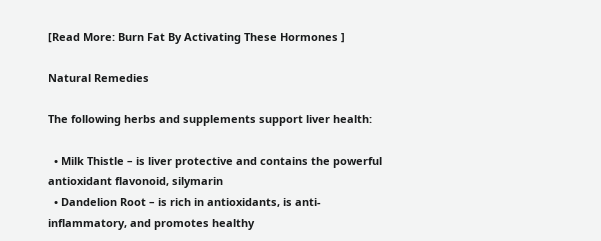[Read More: Burn Fat By Activating These Hormones ]

Natural Remedies

The following herbs and supplements support liver health:

  • Milk Thistle – is liver protective and contains the powerful antioxidant flavonoid, silymarin
  • Dandelion Root – is rich in antioxidants, is anti-inflammatory, and promotes healthy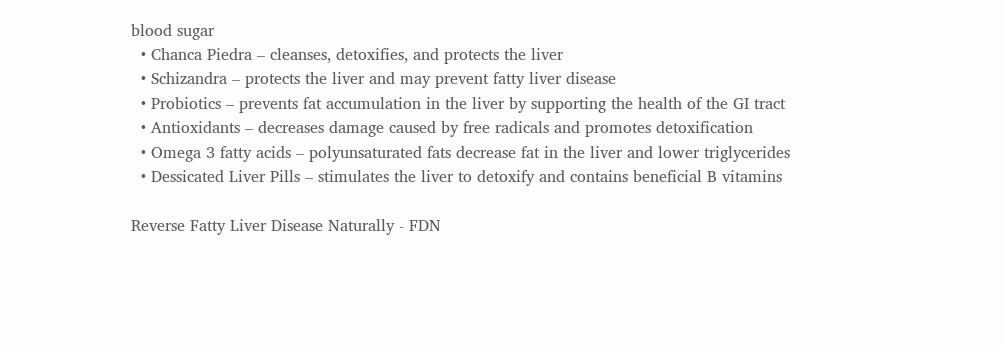blood sugar
  • Chanca Piedra – cleanses, detoxifies, and protects the liver
  • Schizandra – protects the liver and may prevent fatty liver disease
  • Probiotics – prevents fat accumulation in the liver by supporting the health of the GI tract
  • Antioxidants – decreases damage caused by free radicals and promotes detoxification
  • Omega 3 fatty acids – polyunsaturated fats decrease fat in the liver and lower triglycerides
  • Dessicated Liver Pills – stimulates the liver to detoxify and contains beneficial B vitamins

Reverse Fatty Liver Disease Naturally - FDN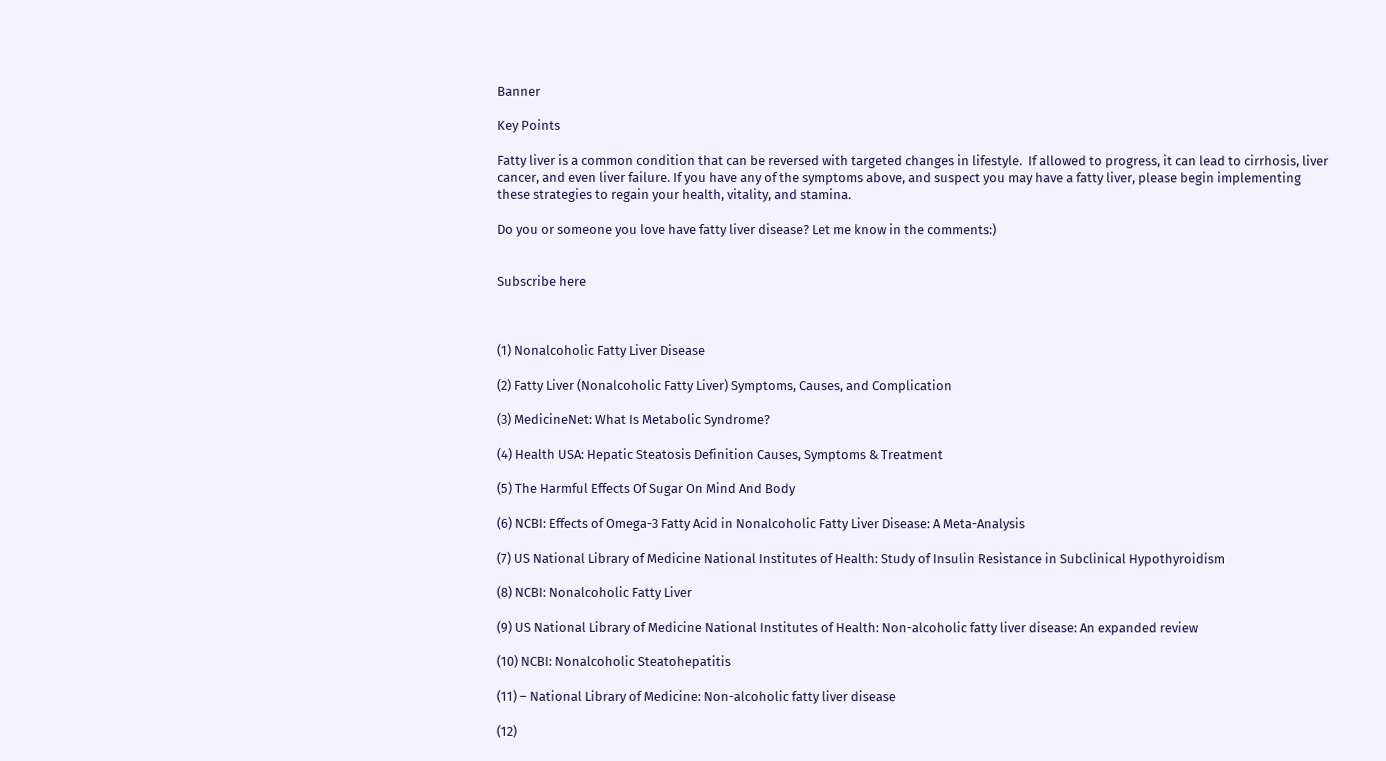Banner

Key Points

Fatty liver is a common condition that can be reversed with targeted changes in lifestyle.  If allowed to progress, it can lead to cirrhosis, liver cancer, and even liver failure. If you have any of the symptoms above, and suspect you may have a fatty liver, please begin implementing these strategies to regain your health, vitality, and stamina.

Do you or someone you love have fatty liver disease? Let me know in the comments:)


Subscribe here



(1) Nonalcoholic Fatty Liver Disease

(2) Fatty Liver (Nonalcoholic Fatty Liver) Symptoms, Causes, and Complication

(3) MedicineNet: What Is Metabolic Syndrome?

(4) Health USA: Hepatic Steatosis Definition Causes, Symptoms & Treatment

(5) The Harmful Effects Of Sugar On Mind And Body

(6) NCBI: Effects of Omega-3 Fatty Acid in Nonalcoholic Fatty Liver Disease: A Meta-Analysis

(7) US National Library of Medicine National Institutes of Health: Study of Insulin Resistance in Subclinical Hypothyroidism

(8) NCBI: Nonalcoholic Fatty Liver

(9) US National Library of Medicine National Institutes of Health: Non-alcoholic fatty liver disease: An expanded review

(10) NCBI: Nonalcoholic Steatohepatitis

(11) – National Library of Medicine: Non-alcoholic fatty liver disease

(12)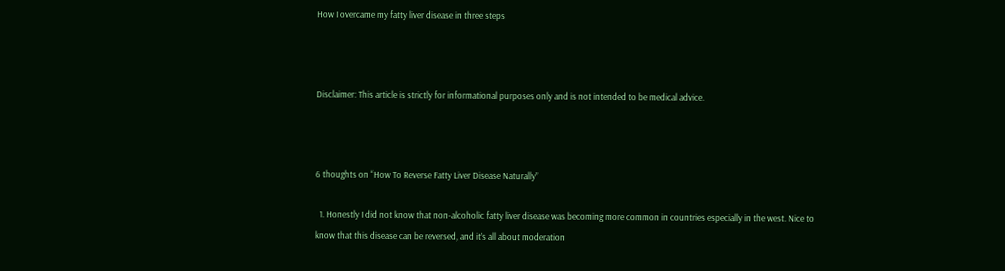How I overcame my fatty liver disease in three steps



Disclaimer: This article is strictly for informational purposes only and is not intended to be medical advice.



6 thoughts on “How To Reverse Fatty Liver Disease Naturally”

  1. Honestly I did not know that non-alcoholic fatty liver disease was becoming more common in countries especially in the west. Nice to know that this disease can be reversed, and it’s all about moderation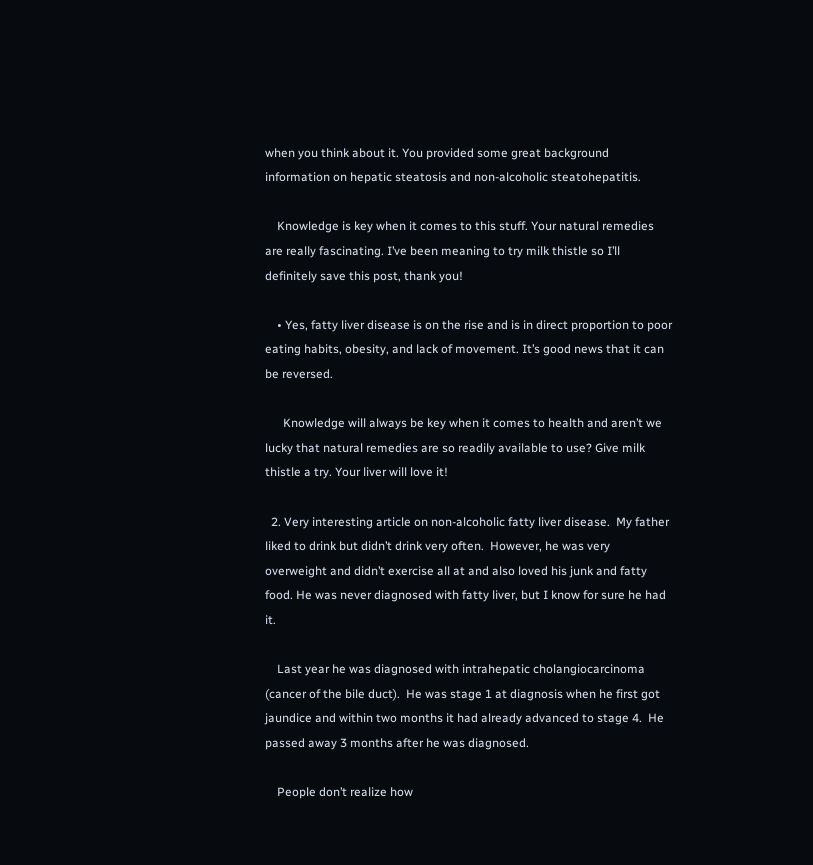when you think about it. You provided some great background information on hepatic steatosis and non-alcoholic steatohepatitis.

    Knowledge is key when it comes to this stuff. Your natural remedies are really fascinating. I’ve been meaning to try milk thistle so I’ll definitely save this post, thank you!

    • Yes, fatty liver disease is on the rise and is in direct proportion to poor eating habits, obesity, and lack of movement. It’s good news that it can be reversed.

      Knowledge will always be key when it comes to health and aren’t we lucky that natural remedies are so readily available to use? Give milk thistle a try. Your liver will love it!

  2. Very interesting article on non-alcoholic fatty liver disease.  My father liked to drink but didn’t drink very often.  However, he was very overweight and didn’t exercise all at and also loved his junk and fatty food. He was never diagnosed with fatty liver, but I know for sure he had it.

    Last year he was diagnosed with intrahepatic cholangiocarcinoma (cancer of the bile duct).  He was stage 1 at diagnosis when he first got jaundice and within two months it had already advanced to stage 4.  He passed away 3 months after he was diagnosed.

    People don’t realize how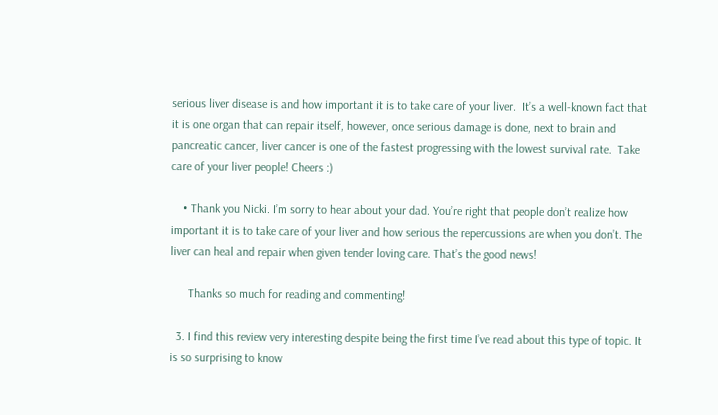serious liver disease is and how important it is to take care of your liver.  It’s a well-known fact that it is one organ that can repair itself, however, once serious damage is done, next to brain and pancreatic cancer, liver cancer is one of the fastest progressing with the lowest survival rate.  Take care of your liver people! Cheers :)

    • Thank you Nicki. I’m sorry to hear about your dad. You’re right that people don’t realize how important it is to take care of your liver and how serious the repercussions are when you don’t. The liver can heal and repair when given tender loving care. That’s the good news!

      Thanks so much for reading and commenting!

  3. I find this review very interesting despite being the first time I’ve read about this type of topic. It is so surprising to know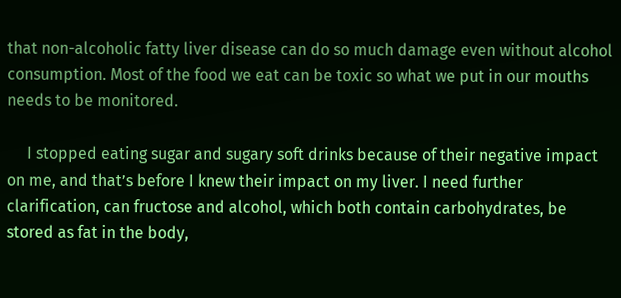that non-alcoholic fatty liver disease can do so much damage even without alcohol consumption. Most of the food we eat can be toxic so what we put in our mouths needs to be monitored.

     I stopped eating sugar and sugary soft drinks because of their negative impact on me, and that’s before I knew their impact on my liver. I need further clarification, can fructose and alcohol, which both contain carbohydrates, be stored as fat in the body,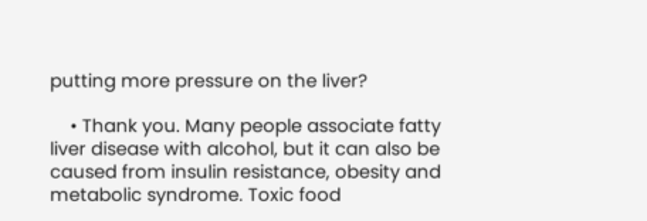putting more pressure on the liver?

    • Thank you. Many people associate fatty liver disease with alcohol, but it can also be caused from insulin resistance, obesity and metabolic syndrome. Toxic food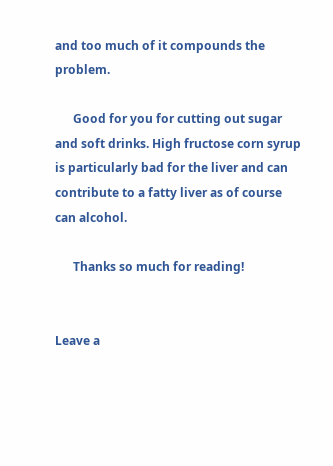and too much of it compounds the problem.

      Good for you for cutting out sugar and soft drinks. High fructose corn syrup is particularly bad for the liver and can contribute to a fatty liver as of course can alcohol.

      Thanks so much for reading!


Leave a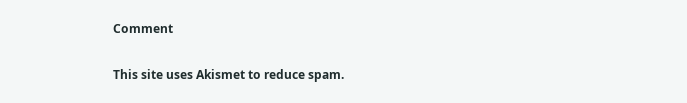Comment

This site uses Akismet to reduce spam.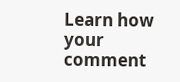Learn how your comment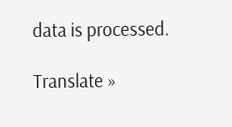data is processed.

Translate »